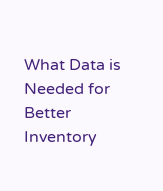What Data is Needed for Better Inventory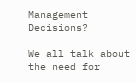Management Decisions?

We all talk about the need for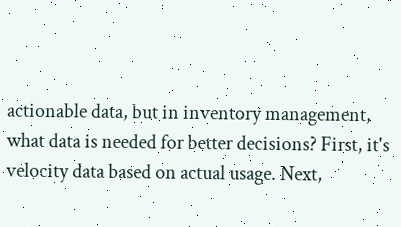actionable data, but in inventory management, what data is needed for better decisions? First, it's velocity data based on actual usage. Next,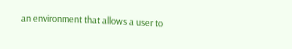an environment that allows a user to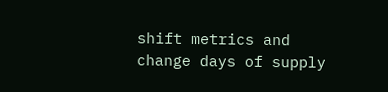shift metrics and change days of supply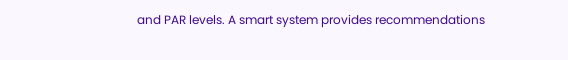and PAR levels. A smart system provides recommendations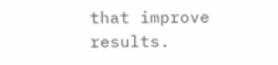that improve results.